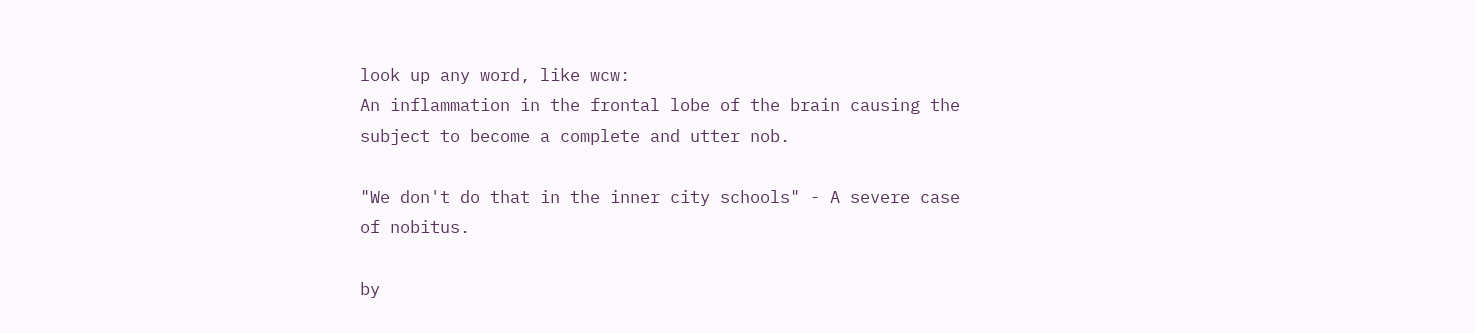look up any word, like wcw:
An inflammation in the frontal lobe of the brain causing the subject to become a complete and utter nob.

"We don't do that in the inner city schools" - A severe case of nobitus.

by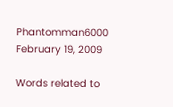Phantomman6000 February 19, 2009

Words related to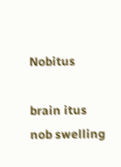Nobitus

brain itus nob swelling